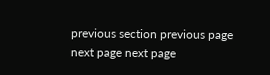previous section previous page next page next page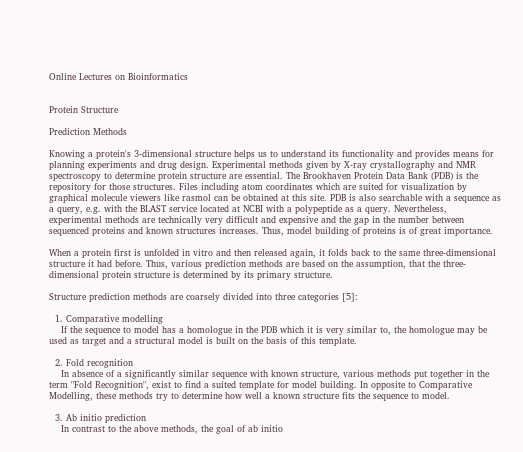Online Lectures on Bioinformatics


Protein Structure

Prediction Methods

Knowing a protein's 3-dimensional structure helps us to understand its functionality and provides means for planning experiments and drug design. Experimental methods given by X-ray crystallography and NMR spectroscopy to determine protein structure are essential. The Brookhaven Protein Data Bank (PDB) is the repository for those structures. Files including atom coordinates which are suited for visualization by graphical molecule viewers like rasmol can be obtained at this site. PDB is also searchable with a sequence as a query, e.g. with the BLAST service located at NCBI with a polypeptide as a query. Nevertheless, experimental methods are technically very difficult and expensive and the gap in the number between sequenced proteins and known structures increases. Thus, model building of proteins is of great importance.

When a protein first is unfolded in vitro and then released again, it folds back to the same three-dimensional structure it had before. Thus, various prediction methods are based on the assumption, that the three-dimensional protein structure is determined by its primary structure.

Structure prediction methods are coarsely divided into three categories [5]:

  1. Comparative modelling
    If the sequence to model has a homologue in the PDB which it is very similar to, the homologue may be used as target and a structural model is built on the basis of this template.

  2. Fold recognition
    In absence of a significantly similar sequence with known structure, various methods put together in the term "Fold Recognition", exist to find a suited template for model building. In opposite to Comparative Modelling, these methods try to determine how well a known structure fits the sequence to model.

  3. Ab initio prediction
    In contrast to the above methods, the goal of ab initio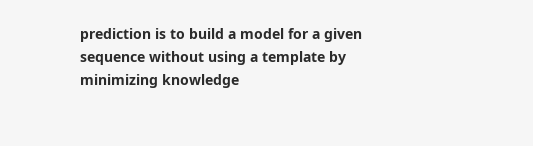prediction is to build a model for a given sequence without using a template by minimizing knowledge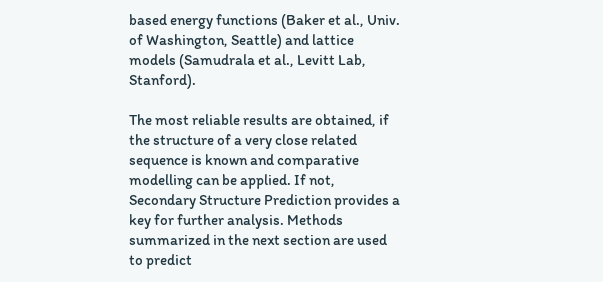based energy functions (Baker et al., Univ. of Washington, Seattle) and lattice models (Samudrala et al., Levitt Lab, Stanford).

The most reliable results are obtained, if the structure of a very close related sequence is known and comparative modelling can be applied. If not, Secondary Structure Prediction provides a key for further analysis. Methods summarized in the next section are used to predict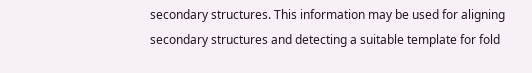secondary structures. This information may be used for aligning secondary structures and detecting a suitable template for fold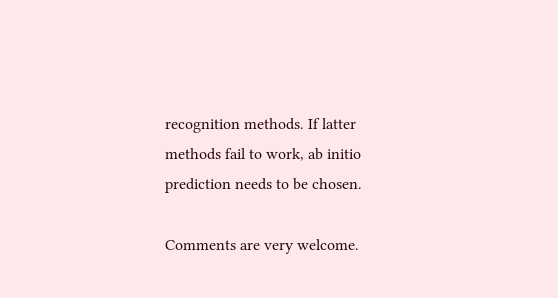recognition methods. If latter methods fail to work, ab initio prediction needs to be chosen.

Comments are very welcome.